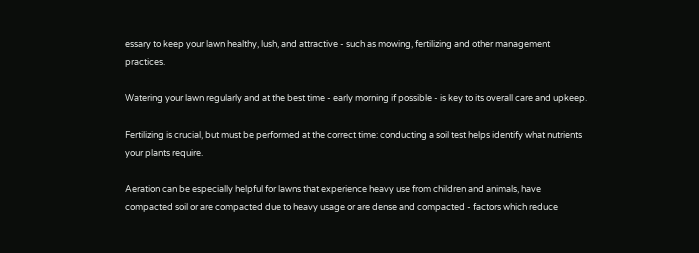essary to keep your lawn healthy, lush, and attractive - such as mowing, fertilizing and other management practices.

Watering your lawn regularly and at the best time - early morning if possible - is key to its overall care and upkeep.

Fertilizing is crucial, but must be performed at the correct time: conducting a soil test helps identify what nutrients your plants require.

Aeration can be especially helpful for lawns that experience heavy use from children and animals, have compacted soil or are compacted due to heavy usage or are dense and compacted - factors which reduce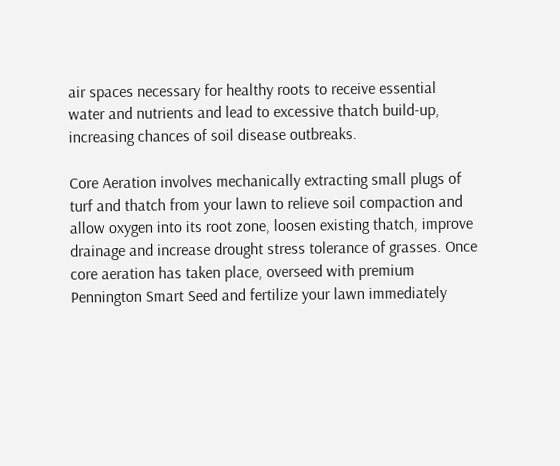air spaces necessary for healthy roots to receive essential water and nutrients and lead to excessive thatch build-up, increasing chances of soil disease outbreaks.

Core Aeration involves mechanically extracting small plugs of turf and thatch from your lawn to relieve soil compaction and allow oxygen into its root zone, loosen existing thatch, improve drainage and increase drought stress tolerance of grasses. Once core aeration has taken place, overseed with premium Pennington Smart Seed and fertilize your lawn immediately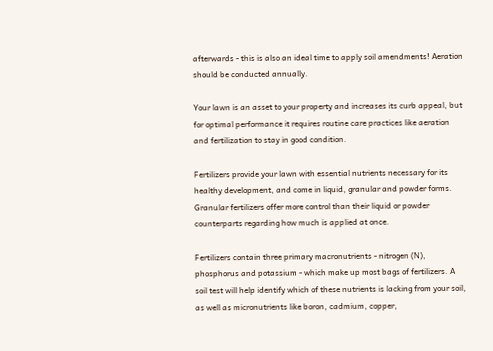afterwards - this is also an ideal time to apply soil amendments! Aeration should be conducted annually.

Your lawn is an asset to your property and increases its curb appeal, but for optimal performance it requires routine care practices like aeration and fertilization to stay in good condition.

Fertilizers provide your lawn with essential nutrients necessary for its healthy development, and come in liquid, granular and powder forms. Granular fertilizers offer more control than their liquid or powder counterparts regarding how much is applied at once.

Fertilizers contain three primary macronutrients - nitrogen (N), phosphorus and potassium - which make up most bags of fertilizers. A soil test will help identify which of these nutrients is lacking from your soil, as well as micronutrients like boron, cadmium, copper,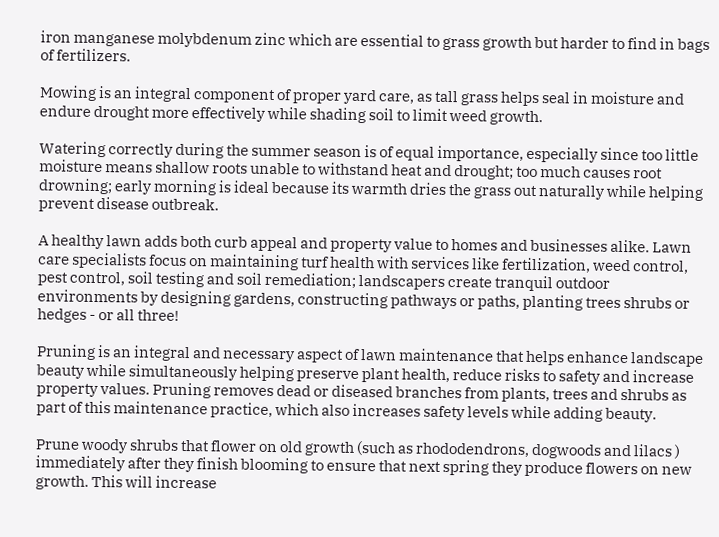iron manganese molybdenum zinc which are essential to grass growth but harder to find in bags of fertilizers.

Mowing is an integral component of proper yard care, as tall grass helps seal in moisture and endure drought more effectively while shading soil to limit weed growth.

Watering correctly during the summer season is of equal importance, especially since too little moisture means shallow roots unable to withstand heat and drought; too much causes root drowning; early morning is ideal because its warmth dries the grass out naturally while helping prevent disease outbreak.

A healthy lawn adds both curb appeal and property value to homes and businesses alike. Lawn care specialists focus on maintaining turf health with services like fertilization, weed control, pest control, soil testing and soil remediation; landscapers create tranquil outdoor environments by designing gardens, constructing pathways or paths, planting trees shrubs or hedges - or all three!

Pruning is an integral and necessary aspect of lawn maintenance that helps enhance landscape beauty while simultaneously helping preserve plant health, reduce risks to safety and increase property values. Pruning removes dead or diseased branches from plants, trees and shrubs as part of this maintenance practice, which also increases safety levels while adding beauty.

Prune woody shrubs that flower on old growth (such as rhododendrons, dogwoods and lilacs ) immediately after they finish blooming to ensure that next spring they produce flowers on new growth. This will increase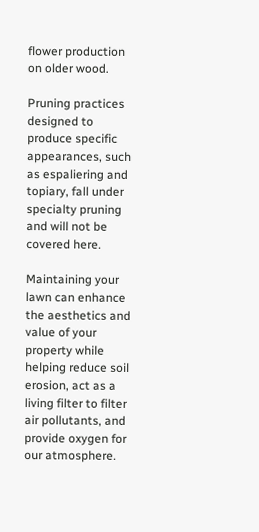flower production on older wood.

Pruning practices designed to produce specific appearances, such as espaliering and topiary, fall under specialty pruning and will not be covered here.

Maintaining your lawn can enhance the aesthetics and value of your property while helping reduce soil erosion, act as a living filter to filter air pollutants, and provide oxygen for our atmosphere.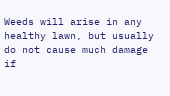Weeds will arise in any healthy lawn, but usually do not cause much damage if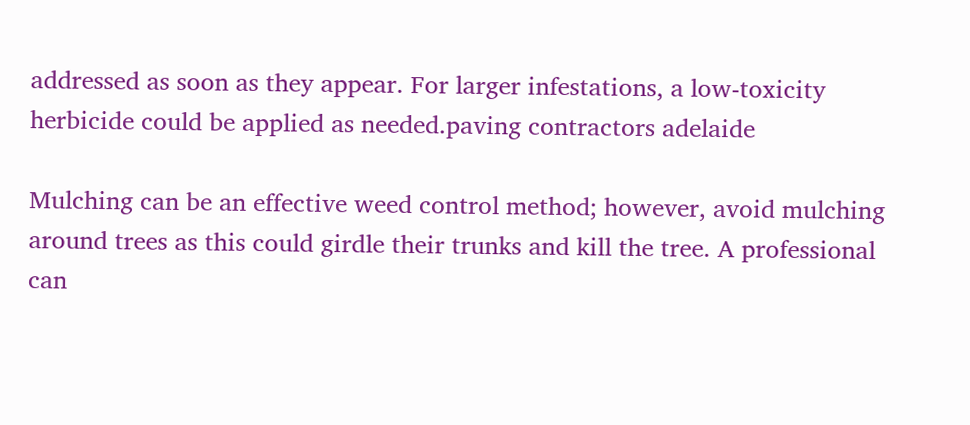addressed as soon as they appear. For larger infestations, a low-toxicity herbicide could be applied as needed.paving contractors adelaide

Mulching can be an effective weed control method; however, avoid mulching around trees as this could girdle their trunks and kill the tree. A professional can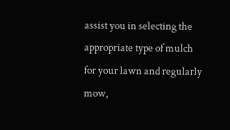assist you in selecting the appropriate type of mulch for your lawn and regularly mow,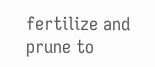fertilize and prune to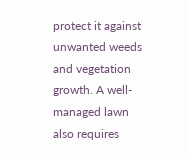protect it against unwanted weeds and vegetation growth. A well-managed lawn also requires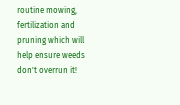routine mowing, fertilization and pruning which will help ensure weeds don't overrun it!